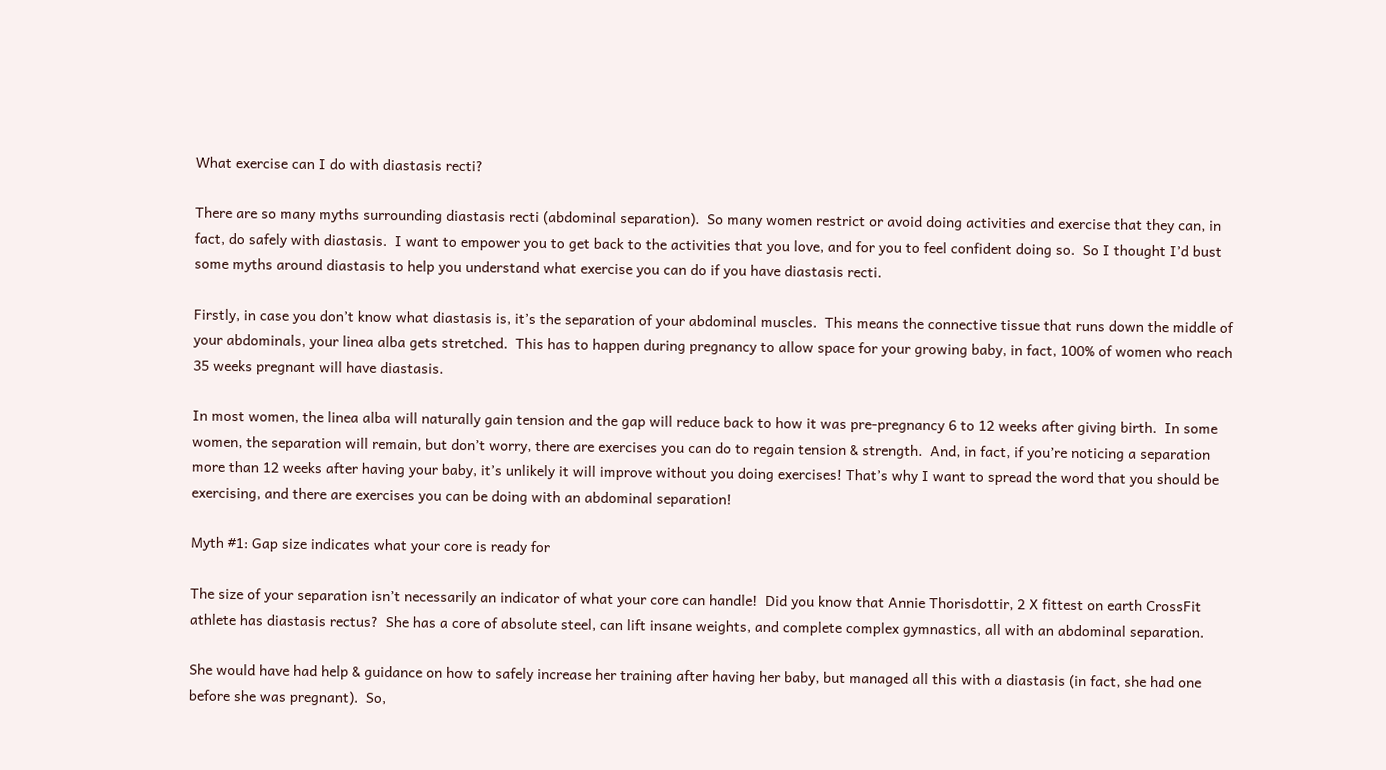What exercise can I do with diastasis recti?

There are so many myths surrounding diastasis recti (abdominal separation).  So many women restrict or avoid doing activities and exercise that they can, in fact, do safely with diastasis.  I want to empower you to get back to the activities that you love, and for you to feel confident doing so.  So I thought I’d bust some myths around diastasis to help you understand what exercise you can do if you have diastasis recti.

Firstly, in case you don’t know what diastasis is, it’s the separation of your abdominal muscles.  This means the connective tissue that runs down the middle of your abdominals, your linea alba gets stretched.  This has to happen during pregnancy to allow space for your growing baby, in fact, 100% of women who reach 35 weeks pregnant will have diastasis.

In most women, the linea alba will naturally gain tension and the gap will reduce back to how it was pre-pregnancy 6 to 12 weeks after giving birth.  In some women, the separation will remain, but don’t worry, there are exercises you can do to regain tension & strength.  And, in fact, if you’re noticing a separation more than 12 weeks after having your baby, it’s unlikely it will improve without you doing exercises! That’s why I want to spread the word that you should be exercising, and there are exercises you can be doing with an abdominal separation!

Myth #1: Gap size indicates what your core is ready for

The size of your separation isn’t necessarily an indicator of what your core can handle!  Did you know that Annie Thorisdottir, 2 X fittest on earth CrossFit athlete has diastasis rectus?  She has a core of absolute steel, can lift insane weights, and complete complex gymnastics, all with an abdominal separation.

She would have had help & guidance on how to safely increase her training after having her baby, but managed all this with a diastasis (in fact, she had one before she was pregnant).  So,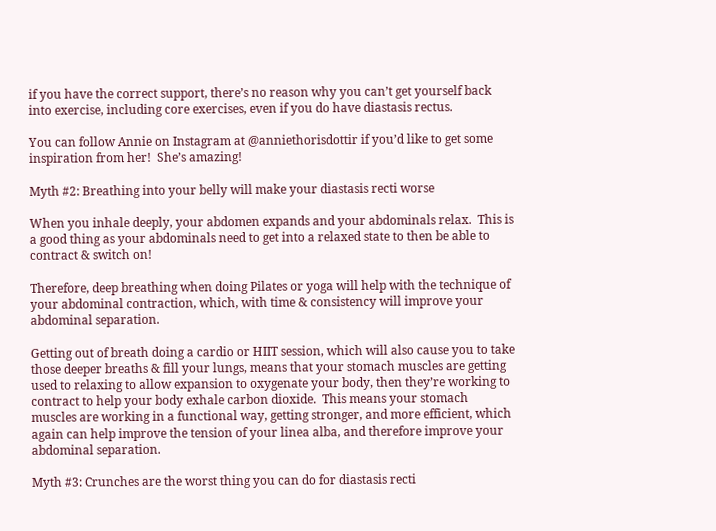if you have the correct support, there’s no reason why you can’t get yourself back into exercise, including core exercises, even if you do have diastasis rectus.

You can follow Annie on Instagram at @anniethorisdottir if you’d like to get some inspiration from her!  She’s amazing!

Myth #2: Breathing into your belly will make your diastasis recti worse

When you inhale deeply, your abdomen expands and your abdominals relax.  This is a good thing as your abdominals need to get into a relaxed state to then be able to contract & switch on!

Therefore, deep breathing when doing Pilates or yoga will help with the technique of your abdominal contraction, which, with time & consistency will improve your abdominal separation.

Getting out of breath doing a cardio or HIIT session, which will also cause you to take those deeper breaths & fill your lungs, means that your stomach muscles are getting used to relaxing to allow expansion to oxygenate your body, then they’re working to contract to help your body exhale carbon dioxide.  This means your stomach muscles are working in a functional way, getting stronger, and more efficient, which again can help improve the tension of your linea alba, and therefore improve your abdominal separation.

Myth #3: Crunches are the worst thing you can do for diastasis recti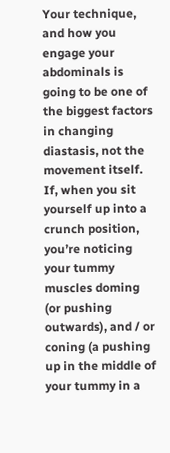Your technique, and how you engage your abdominals is going to be one of the biggest factors in changing diastasis, not the movement itself.  If, when you sit yourself up into a crunch position, you’re noticing your tummy muscles doming (or pushing outwards), and / or coning (a pushing up in the middle of your tummy in a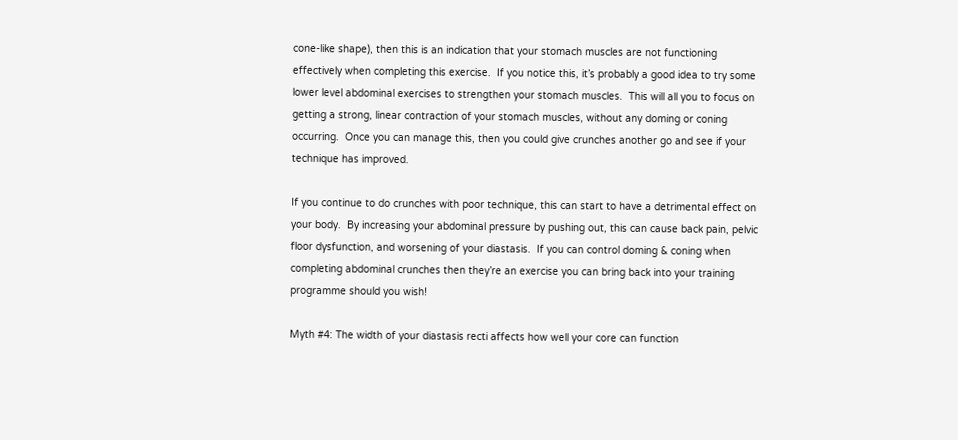cone-like shape), then this is an indication that your stomach muscles are not functioning effectively when completing this exercise.  If you notice this, it’s probably a good idea to try some lower level abdominal exercises to strengthen your stomach muscles.  This will all you to focus on getting a strong, linear contraction of your stomach muscles, without any doming or coning occurring.  Once you can manage this, then you could give crunches another go and see if your technique has improved.

If you continue to do crunches with poor technique, this can start to have a detrimental effect on your body.  By increasing your abdominal pressure by pushing out, this can cause back pain, pelvic floor dysfunction, and worsening of your diastasis.  If you can control doming & coning when completing abdominal crunches then they’re an exercise you can bring back into your training programme should you wish!

Myth #4: The width of your diastasis recti affects how well your core can function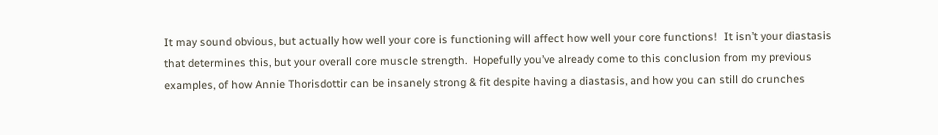It may sound obvious, but actually how well your core is functioning will affect how well your core functions!  It isn’t your diastasis that determines this, but your overall core muscle strength.  Hopefully you’ve already come to this conclusion from my previous examples, of how Annie Thorisdottir can be insanely strong & fit despite having a diastasis, and how you can still do crunches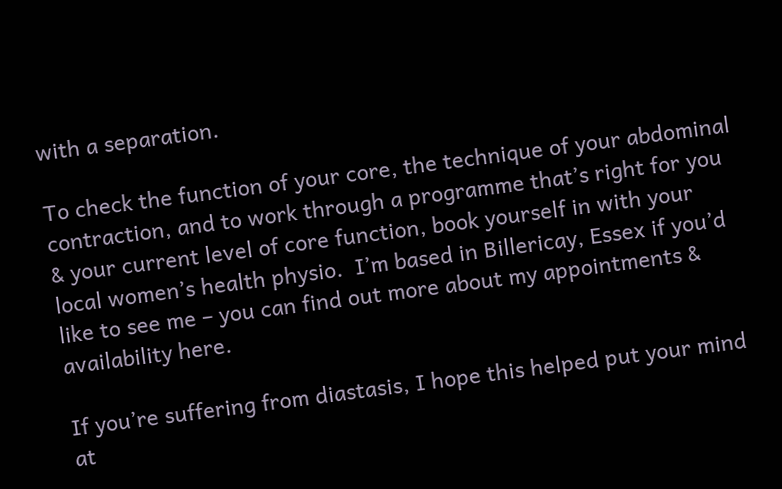with a separation.

To check the function of your core, the technique of your abdominal contraction, and to work through a programme that’s right for you & your current level of core function, book yourself in with your local women’s health physio.  I’m based in Billericay, Essex if you’d like to see me – you can find out more about my appointments & availability here.

If you’re suffering from diastasis, I hope this helped put your mind at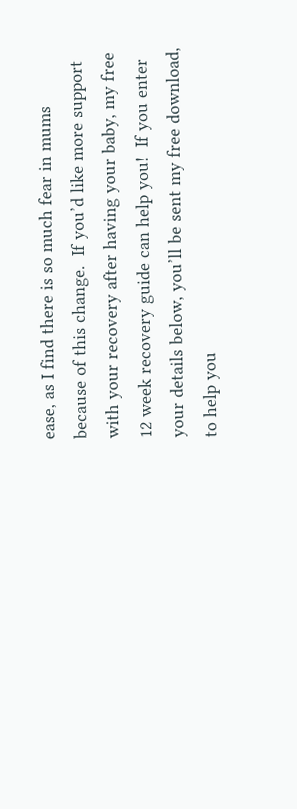ease, as I find there is so much fear in mums because of this change.  If you’d like more support with your recovery after having your baby, my free 12 week recovery guide can help you!  If you enter your details below, you’ll be sent my free download, to help you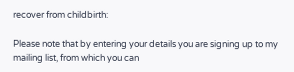recover from childbirth:

Please note that by entering your details you are signing up to my mailing list, from which you can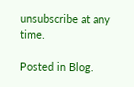unsubscribe at any time.

Posted in Blog.